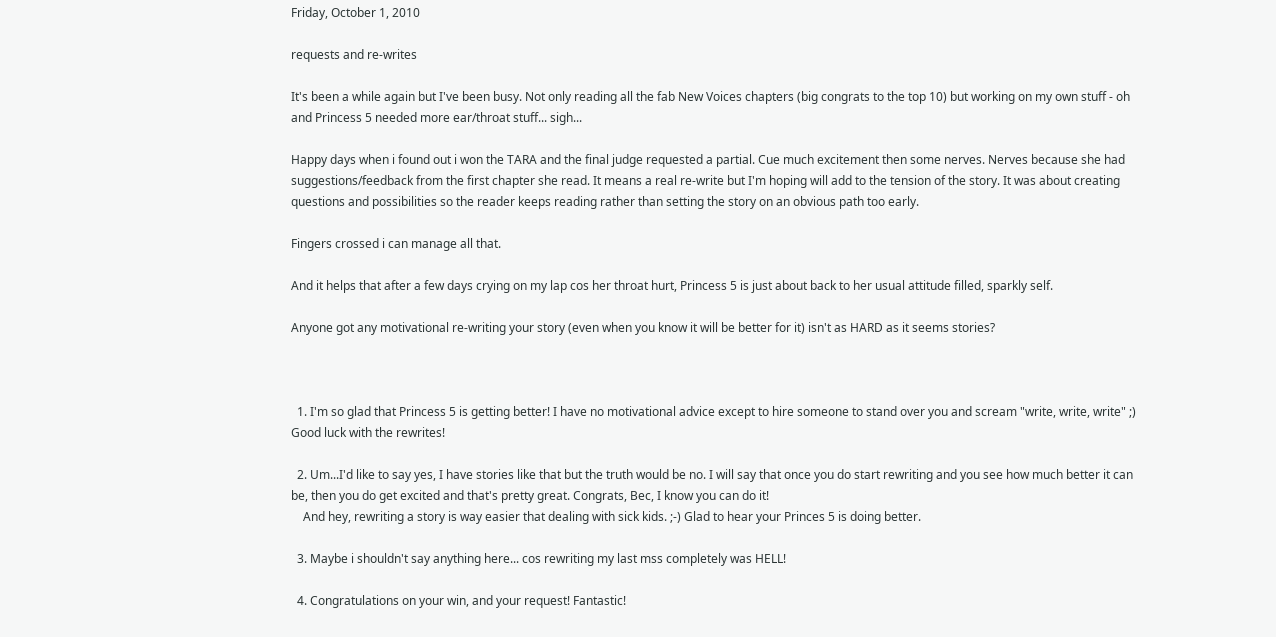Friday, October 1, 2010

requests and re-writes

It's been a while again but I've been busy. Not only reading all the fab New Voices chapters (big congrats to the top 10) but working on my own stuff - oh and Princess 5 needed more ear/throat stuff... sigh...

Happy days when i found out i won the TARA and the final judge requested a partial. Cue much excitement then some nerves. Nerves because she had suggestions/feedback from the first chapter she read. It means a real re-write but I'm hoping will add to the tension of the story. It was about creating questions and possibilities so the reader keeps reading rather than setting the story on an obvious path too early.

Fingers crossed i can manage all that.

And it helps that after a few days crying on my lap cos her throat hurt, Princess 5 is just about back to her usual attitude filled, sparkly self.

Anyone got any motivational re-writing your story (even when you know it will be better for it) isn't as HARD as it seems stories?



  1. I'm so glad that Princess 5 is getting better! I have no motivational advice except to hire someone to stand over you and scream "write, write, write" ;) Good luck with the rewrites!

  2. Um...I'd like to say yes, I have stories like that but the truth would be no. I will say that once you do start rewriting and you see how much better it can be, then you do get excited and that's pretty great. Congrats, Bec, I know you can do it!
    And hey, rewriting a story is way easier that dealing with sick kids. ;-) Glad to hear your Princes 5 is doing better.

  3. Maybe i shouldn't say anything here... cos rewriting my last mss completely was HELL!

  4. Congratulations on your win, and your request! Fantastic!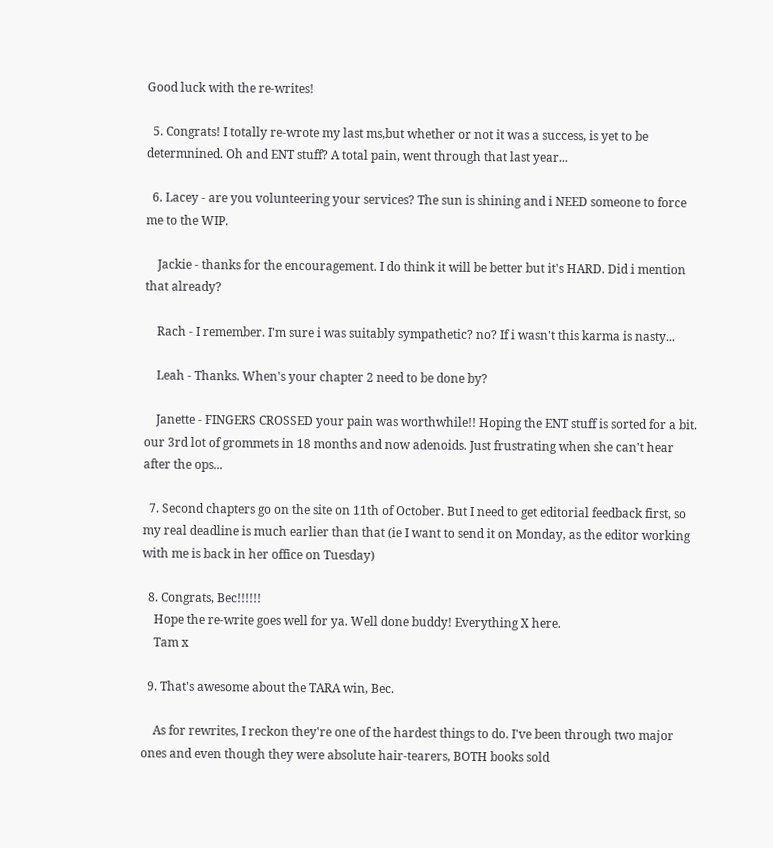Good luck with the re-writes!

  5. Congrats! I totally re-wrote my last ms,but whether or not it was a success, is yet to be determnined. Oh and ENT stuff? A total pain, went through that last year...

  6. Lacey - are you volunteering your services? The sun is shining and i NEED someone to force me to the WIP.

    Jackie - thanks for the encouragement. I do think it will be better but it's HARD. Did i mention that already?

    Rach - I remember. I'm sure i was suitably sympathetic? no? If i wasn't this karma is nasty...

    Leah - Thanks. When's your chapter 2 need to be done by?

    Janette - FINGERS CROSSED your pain was worthwhile!! Hoping the ENT stuff is sorted for a bit. our 3rd lot of grommets in 18 months and now adenoids. Just frustrating when she can't hear after the ops...

  7. Second chapters go on the site on 11th of October. But I need to get editorial feedback first, so my real deadline is much earlier than that (ie I want to send it on Monday, as the editor working with me is back in her office on Tuesday)

  8. Congrats, Bec!!!!!!
    Hope the re-write goes well for ya. Well done buddy! Everything X here.
    Tam x

  9. That's awesome about the TARA win, Bec.

    As for rewrites, I reckon they're one of the hardest things to do. I've been through two major ones and even though they were absolute hair-tearers, BOTH books sold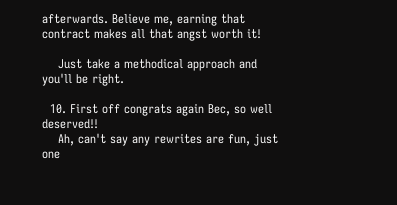afterwards. Believe me, earning that contract makes all that angst worth it!

    Just take a methodical approach and you'll be right.

  10. First off congrats again Bec, so well deserved!!
    Ah, can't say any rewrites are fun, just one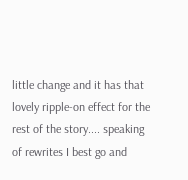little change and it has that lovely ripple-on effect for the rest of the story.... speaking of rewrites I best go and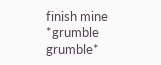finish mine *grumble grumble*